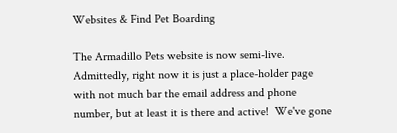Websites & Find Pet Boarding

The Armadillo Pets website is now semi-live.  Admittedly, right now it is just a place-holder page with not much bar the email address and phone number, but at least it is there and active!  We've gone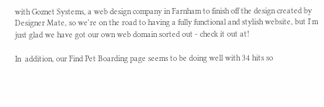with Goznet Systems, a web design company in Farnham to finish off the design created by Designer Mate, so we're on the road to having a fully functional and stylish website, but I'm just glad we have got our own web domain sorted out - check it out at!

In  addition, our Find Pet Boarding page seems to be doing well with 34 hits so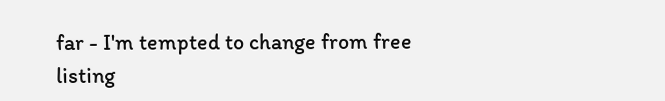far - I'm tempted to change from free listing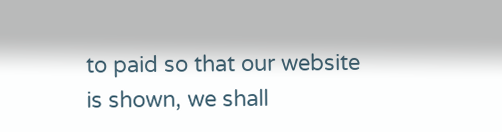to paid so that our website is shown, we shall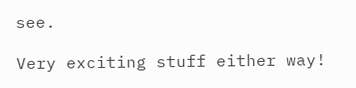see.

Very exciting stuff either way!